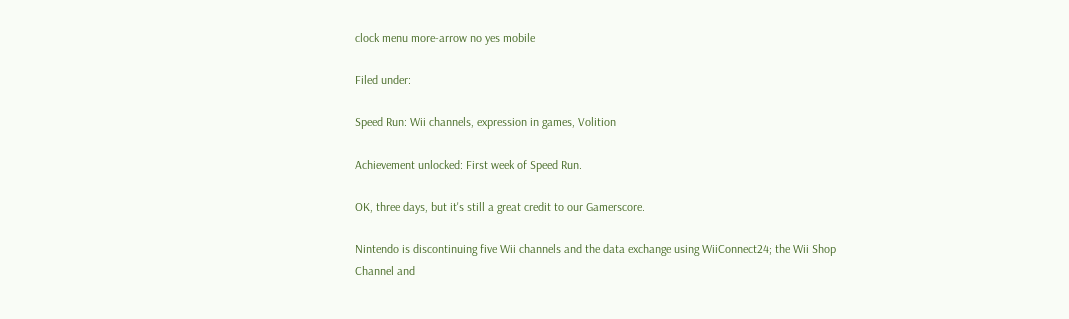clock menu more-arrow no yes mobile

Filed under:

Speed Run: Wii channels, expression in games, Volition

Achievement unlocked: First week of Speed Run.

OK, three days, but it's still a great credit to our Gamerscore.

Nintendo is discontinuing five Wii channels and the data exchange using WiiConnect24; the Wii Shop Channel and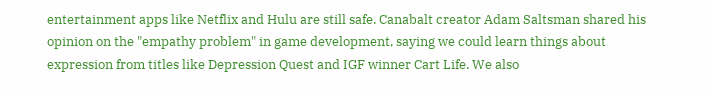entertainment apps like Netflix and Hulu are still safe. Canabalt creator Adam Saltsman shared his opinion on the "empathy problem" in game development, saying we could learn things about expression from titles like Depression Quest and IGF winner Cart Life. We also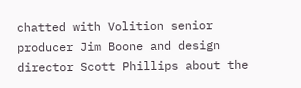chatted with Volition senior producer Jim Boone and design director Scott Phillips about the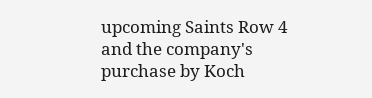upcoming Saints Row 4 and the company's purchase by Koch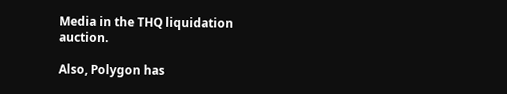Media in the THQ liquidation auction.

Also, Polygon has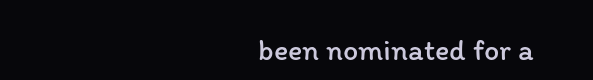been nominated for a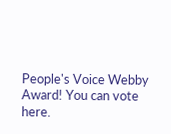People's Voice Webby Award! You can vote here.